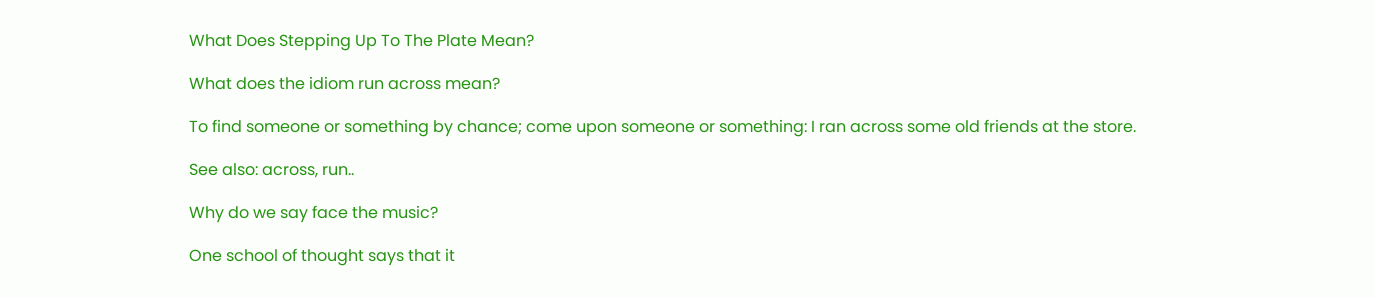What Does Stepping Up To The Plate Mean?

What does the idiom run across mean?

To find someone or something by chance; come upon someone or something: I ran across some old friends at the store.

See also: across, run..

Why do we say face the music?

One school of thought says that it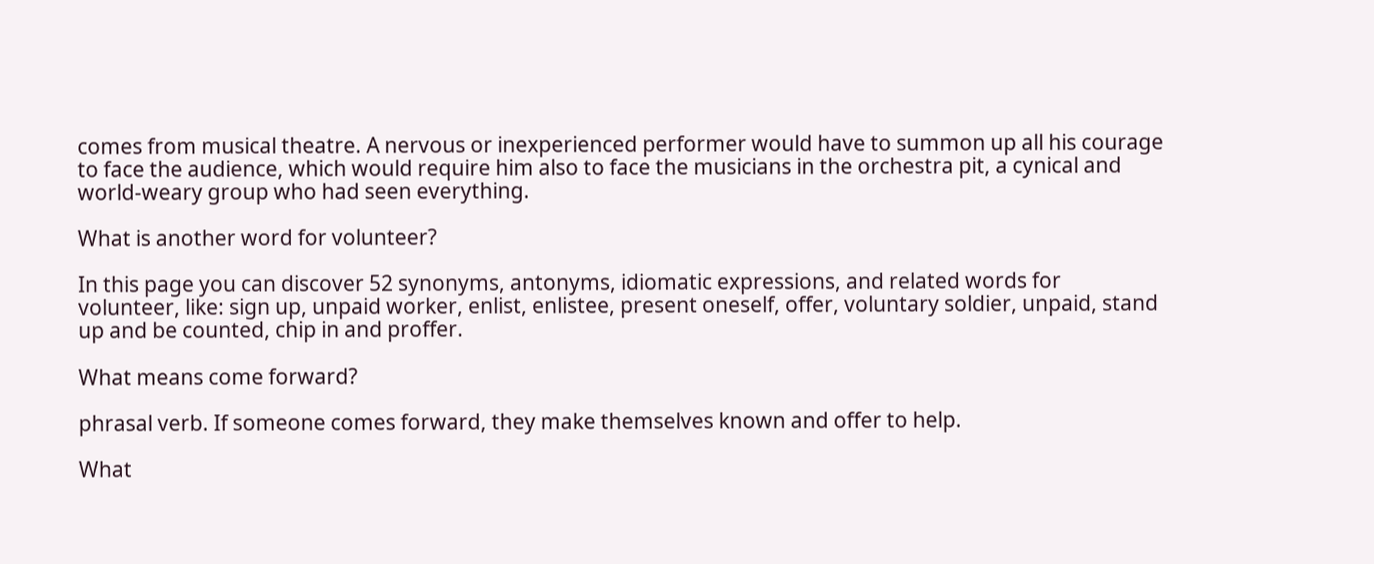comes from musical theatre. A nervous or inexperienced performer would have to summon up all his courage to face the audience, which would require him also to face the musicians in the orchestra pit, a cynical and world-weary group who had seen everything.

What is another word for volunteer?

In this page you can discover 52 synonyms, antonyms, idiomatic expressions, and related words for volunteer, like: sign up, unpaid worker, enlist, enlistee, present oneself, offer, voluntary soldier, unpaid, stand up and be counted, chip in and proffer.

What means come forward?

phrasal verb. If someone comes forward, they make themselves known and offer to help.

What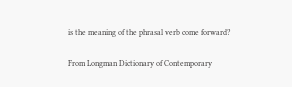is the meaning of the phrasal verb come forward?

From Longman Dictionary of Contemporary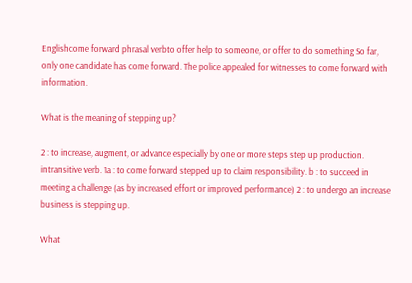Englishcome forward phrasal verbto offer help to someone, or offer to do something So far, only one candidate has come forward. The police appealed for witnesses to come forward with information.

What is the meaning of stepping up?

2 : to increase, augment, or advance especially by one or more steps step up production. intransitive verb. 1a : to come forward stepped up to claim responsibility. b : to succeed in meeting a challenge (as by increased effort or improved performance) 2 : to undergo an increase business is stepping up.

What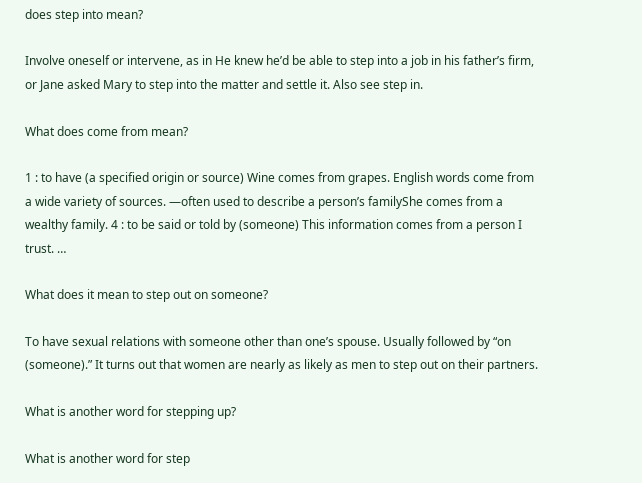does step into mean?

Involve oneself or intervene, as in He knew he’d be able to step into a job in his father’s firm, or Jane asked Mary to step into the matter and settle it. Also see step in.

What does come from mean?

1 : to have (a specified origin or source) Wine comes from grapes. English words come from a wide variety of sources. —often used to describe a person’s familyShe comes from a wealthy family. 4 : to be said or told by (someone) This information comes from a person I trust. …

What does it mean to step out on someone?

To have sexual relations with someone other than one’s spouse. Usually followed by “on (someone).” It turns out that women are nearly as likely as men to step out on their partners.

What is another word for stepping up?

What is another word for step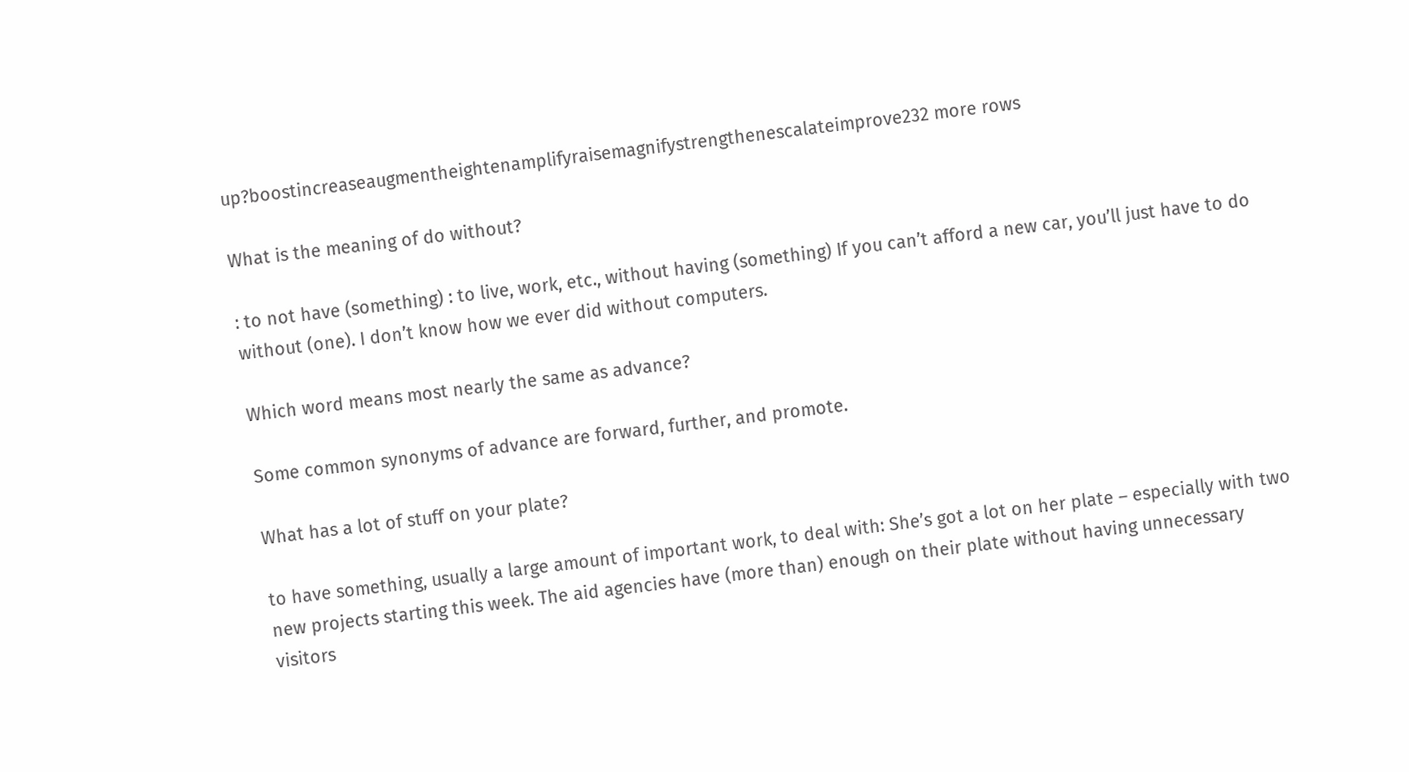up?boostincreaseaugmentheightenamplifyraisemagnifystrengthenescalateimprove232 more rows

What is the meaning of do without?

: to not have (something) : to live, work, etc., without having (something) If you can’t afford a new car, you’ll just have to do without (one). I don’t know how we ever did without computers.

Which word means most nearly the same as advance?

Some common synonyms of advance are forward, further, and promote.

What has a lot of stuff on your plate?

to have something, usually a large amount of important work, to deal with: She’s got a lot on her plate – especially with two new projects starting this week. The aid agencies have (more than) enough on their plate without having unnecessary visitors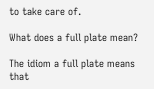to take care of.

What does a full plate mean?

The idiom a full plate means that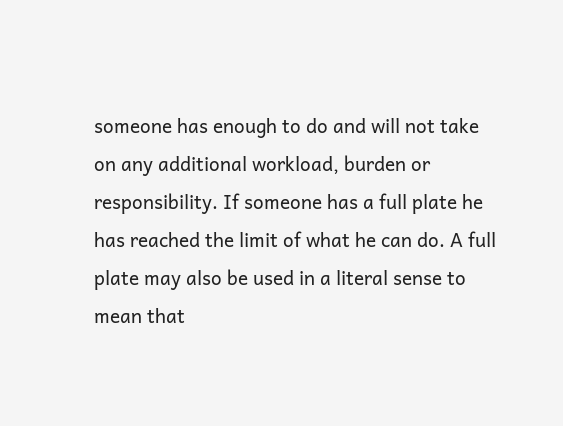someone has enough to do and will not take on any additional workload, burden or responsibility. If someone has a full plate he has reached the limit of what he can do. A full plate may also be used in a literal sense to mean that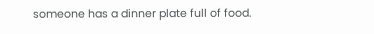someone has a dinner plate full of food.